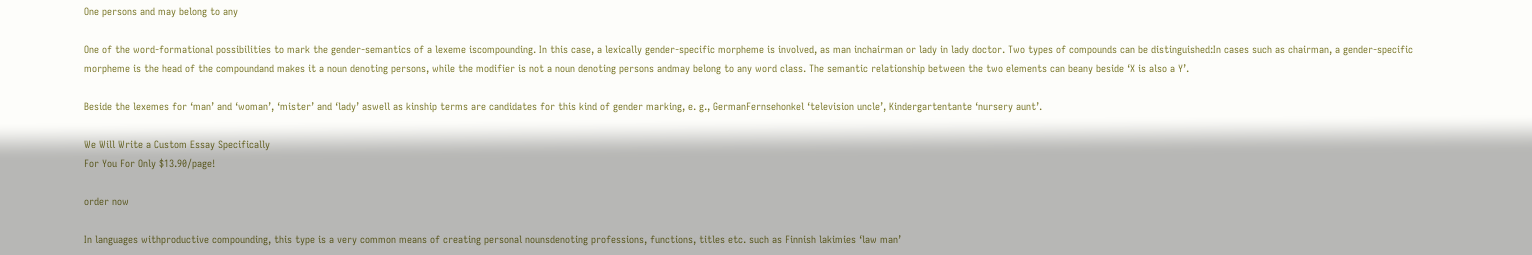One persons and may belong to any

One of the word-formational possibilities to mark the gender-semantics of a lexeme iscompounding. In this case, a lexically gender-specific morpheme is involved, as man inchairman or lady in lady doctor. Two types of compounds can be distinguished:In cases such as chairman, a gender-specific morpheme is the head of the compoundand makes it a noun denoting persons, while the modifier is not a noun denoting persons andmay belong to any word class. The semantic relationship between the two elements can beany beside ‘X is also a Y’.

Beside the lexemes for ‘man’ and ‘woman’, ‘mister’ and ‘lady’ aswell as kinship terms are candidates for this kind of gender marking, e. g., GermanFernsehonkel ‘television uncle’, Kindergartentante ‘nursery aunt’.

We Will Write a Custom Essay Specifically
For You For Only $13.90/page!

order now

In languages withproductive compounding, this type is a very common means of creating personal nounsdenoting professions, functions, titles etc. such as Finnish lakimies ‘law man’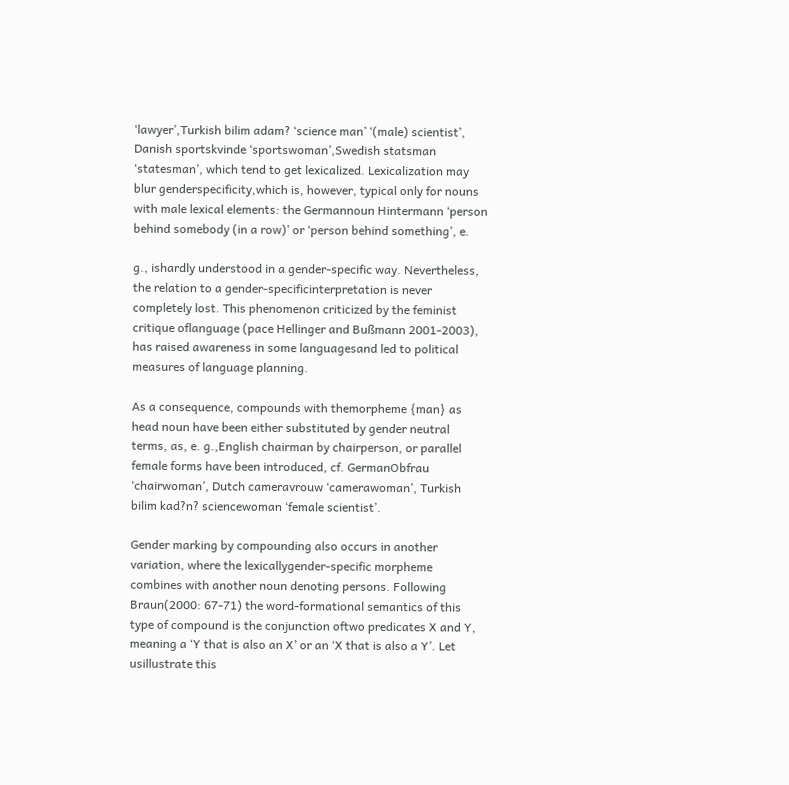‘lawyer’,Turkish bilim adam? ‘science man’ ‘(male) scientist’, Danish sportskvinde ‘sportswoman’,Swedish statsman ‘statesman’, which tend to get lexicalized. Lexicalization may blur genderspecificity,which is, however, typical only for nouns with male lexical elements: the Germannoun Hintermann ‘person behind somebody (in a row)’ or ‘person behind something’, e.

g., ishardly understood in a gender-specific way. Nevertheless, the relation to a gender-specificinterpretation is never completely lost. This phenomenon criticized by the feminist critique oflanguage (pace Hellinger and Bußmann 2001-2003), has raised awareness in some languagesand led to political measures of language planning.

As a consequence, compounds with themorpheme {man} as head noun have been either substituted by gender neutral terms, as, e. g.,English chairman by chairperson, or parallel female forms have been introduced, cf. GermanObfrau ‘chairwoman’, Dutch cameravrouw ‘camerawoman’, Turkish bilim kad?n? sciencewoman ‘female scientist’.

Gender marking by compounding also occurs in another variation, where the lexicallygender-specific morpheme combines with another noun denoting persons. Following Braun(2000: 67-71) the word-formational semantics of this type of compound is the conjunction oftwo predicates X and Y, meaning a ‘Y that is also an X’ or an ‘X that is also a Y’. Let usillustrate this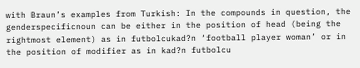with Braun’s examples from Turkish: In the compounds in question, the genderspecificnoun can be either in the position of head (being the rightmost element) as in futbolcukad?n ‘football player woman’ or in the position of modifier as in kad?n futbolcu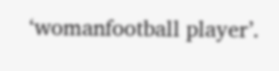‘womanfootball player’.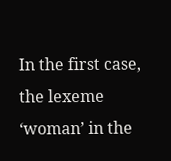In the first case, the lexeme ‘woman’ in the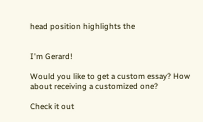head position highlights the


I'm Gerard!

Would you like to get a custom essay? How about receiving a customized one?

Check it out